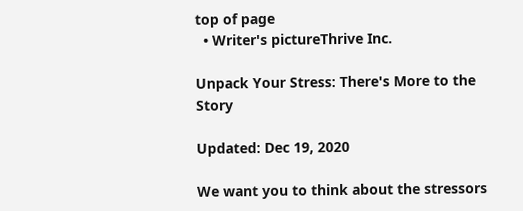top of page
  • Writer's pictureThrive Inc.

Unpack Your Stress: There's More to the Story

Updated: Dec 19, 2020

We want you to think about the stressors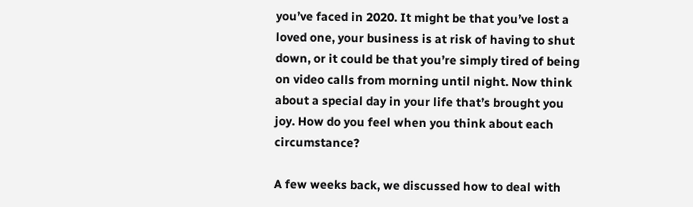you’ve faced in 2020. It might be that you’ve lost a loved one, your business is at risk of having to shut down, or it could be that you’re simply tired of being on video calls from morning until night. Now think about a special day in your life that’s brought you joy. How do you feel when you think about each circumstance?

A few weeks back, we discussed how to deal with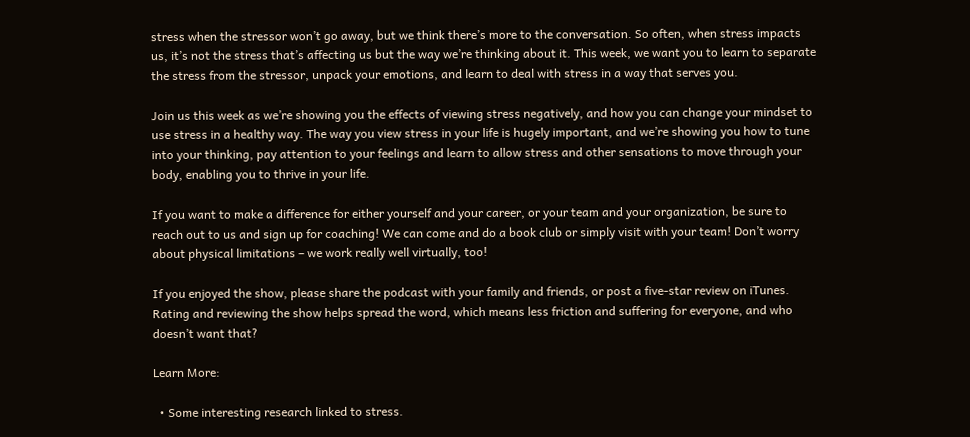stress when the stressor won’t go away, but we think there’s more to the conversation. So often, when stress impacts us, it’s not the stress that’s affecting us but the way we’re thinking about it. This week, we want you to learn to separate the stress from the stressor, unpack your emotions, and learn to deal with stress in a way that serves you.

Join us this week as we’re showing you the effects of viewing stress negatively, and how you can change your mindset to use stress in a healthy way. The way you view stress in your life is hugely important, and we’re showing you how to tune into your thinking, pay attention to your feelings and learn to allow stress and other sensations to move through your body, enabling you to thrive in your life.

If you want to make a difference for either yourself and your career, or your team and your organization, be sure to reach out to us and sign up for coaching! We can come and do a book club or simply visit with your team! Don’t worry about physical limitations – we work really well virtually, too!

If you enjoyed the show, please share the podcast with your family and friends, or post a five-star review on iTunes. Rating and reviewing the show helps spread the word, which means less friction and suffering for everyone, and who doesn’t want that?

Learn More:

  • Some interesting research linked to stress.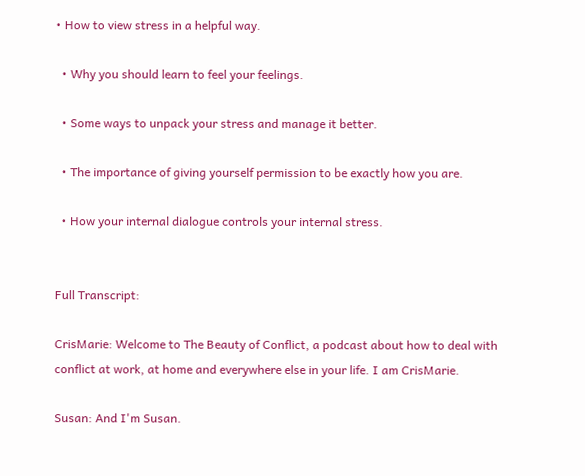• How to view stress in a helpful way.

  • Why you should learn to feel your feelings.

  • Some ways to unpack your stress and manage it better.

  • The importance of giving yourself permission to be exactly how you are.

  • How your internal dialogue controls your internal stress.


Full Transcript:

CrisMarie: Welcome to The Beauty of Conflict, a podcast about how to deal with conflict at work, at home and everywhere else in your life. I am CrisMarie.

Susan: And I'm Susan.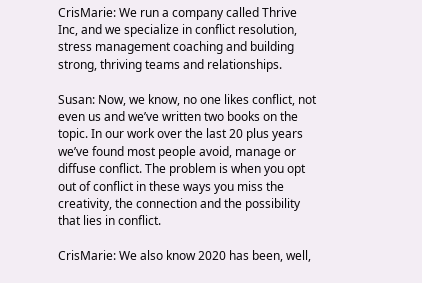CrisMarie: We run a company called Thrive Inc, and we specialize in conflict resolution, stress management coaching and building strong, thriving teams and relationships.

Susan: Now, we know, no one likes conflict, not even us and we’ve written two books on the topic. In our work over the last 20 plus years we’ve found most people avoid, manage or diffuse conflict. The problem is when you opt out of conflict in these ways you miss the creativity, the connection and the possibility that lies in conflict.

CrisMarie: We also know 2020 has been, well,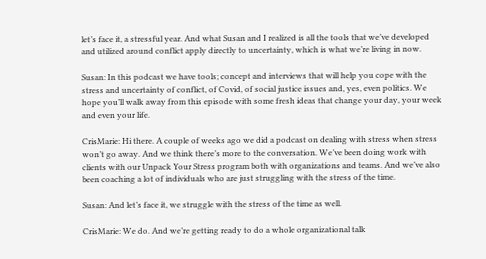let’s face it, a stressful year. And what Susan and I realized is all the tools that we’ve developed and utilized around conflict apply directly to uncertainty, which is what we’re living in now.

Susan: In this podcast we have tools; concept and interviews that will help you cope with the stress and uncertainty of conflict, of Covid, of social justice issues and, yes, even politics. We hope you’ll walk away from this episode with some fresh ideas that change your day, your week and even your life.

CrisMarie: Hi there. A couple of weeks ago we did a podcast on dealing with stress when stress won’t go away. And we think there’s more to the conversation. We’ve been doing work with clients with our Unpack Your Stress program both with organizations and teams. And we’ve also been coaching a lot of individuals who are just struggling with the stress of the time.

Susan: And let’s face it, we struggle with the stress of the time as well.

CrisMarie: We do. And we’re getting ready to do a whole organizational talk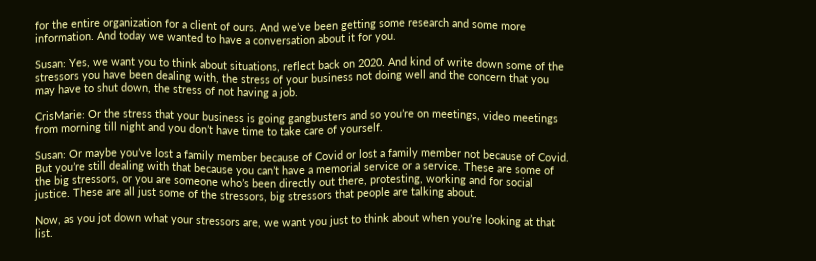for the entire organization for a client of ours. And we’ve been getting some research and some more information. And today we wanted to have a conversation about it for you.

Susan: Yes, we want you to think about situations, reflect back on 2020. And kind of write down some of the stressors you have been dealing with, the stress of your business not doing well and the concern that you may have to shut down, the stress of not having a job.

CrisMarie: Or the stress that your business is going gangbusters and so you’re on meetings, video meetings from morning till night and you don’t have time to take care of yourself.

Susan: Or maybe you’ve lost a family member because of Covid or lost a family member not because of Covid. But you’re still dealing with that because you can’t have a memorial service or a service. These are some of the big stressors, or you are someone who’s been directly out there, protesting, working and for social justice. These are all just some of the stressors, big stressors that people are talking about.

Now, as you jot down what your stressors are, we want you just to think about when you’re looking at that list.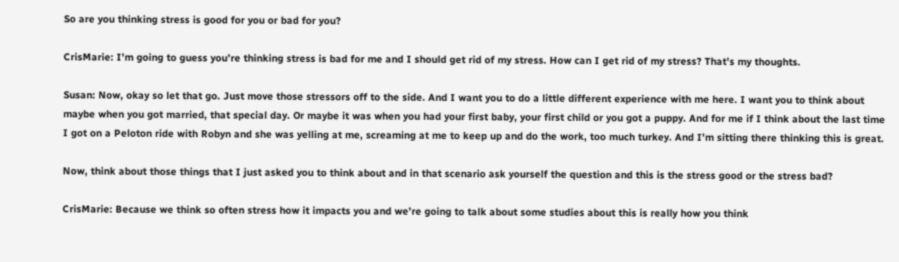So are you thinking stress is good for you or bad for you?

CrisMarie: I’m going to guess you’re thinking stress is bad for me and I should get rid of my stress. How can I get rid of my stress? That’s my thoughts.

Susan: Now, okay so let that go. Just move those stressors off to the side. And I want you to do a little different experience with me here. I want you to think about maybe when you got married, that special day. Or maybe it was when you had your first baby, your first child or you got a puppy. And for me if I think about the last time I got on a Peloton ride with Robyn and she was yelling at me, screaming at me to keep up and do the work, too much turkey. And I’m sitting there thinking this is great.

Now, think about those things that I just asked you to think about and in that scenario ask yourself the question and this is the stress good or the stress bad?

CrisMarie: Because we think so often stress how it impacts you and we’re going to talk about some studies about this is really how you think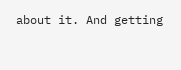about it. And getting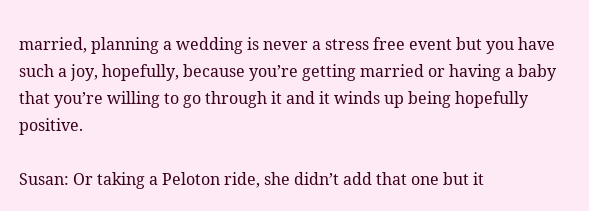married, planning a wedding is never a stress free event but you have such a joy, hopefully, because you’re getting married or having a baby that you’re willing to go through it and it winds up being hopefully positive.

Susan: Or taking a Peloton ride, she didn’t add that one but it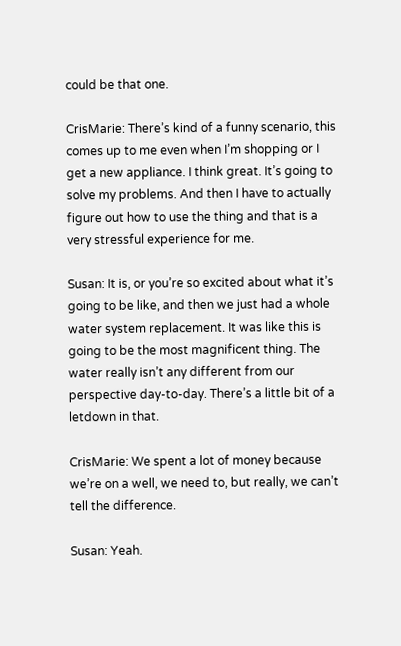could be that one.

CrisMarie: There’s kind of a funny scenario, this comes up to me even when I’m shopping or I get a new appliance. I think great. It’s going to solve my problems. And then I have to actually figure out how to use the thing and that is a very stressful experience for me.

Susan: It is, or you’re so excited about what it’s going to be like, and then we just had a whole water system replacement. It was like this is going to be the most magnificent thing. The water really isn’t any different from our perspective day-to-day. There’s a little bit of a letdown in that.

CrisMarie: We spent a lot of money because we’re on a well, we need to, but really, we can’t tell the difference.

Susan: Yeah.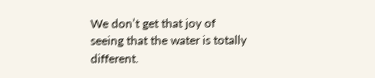We don’t get that joy of seeing that the water is totally different.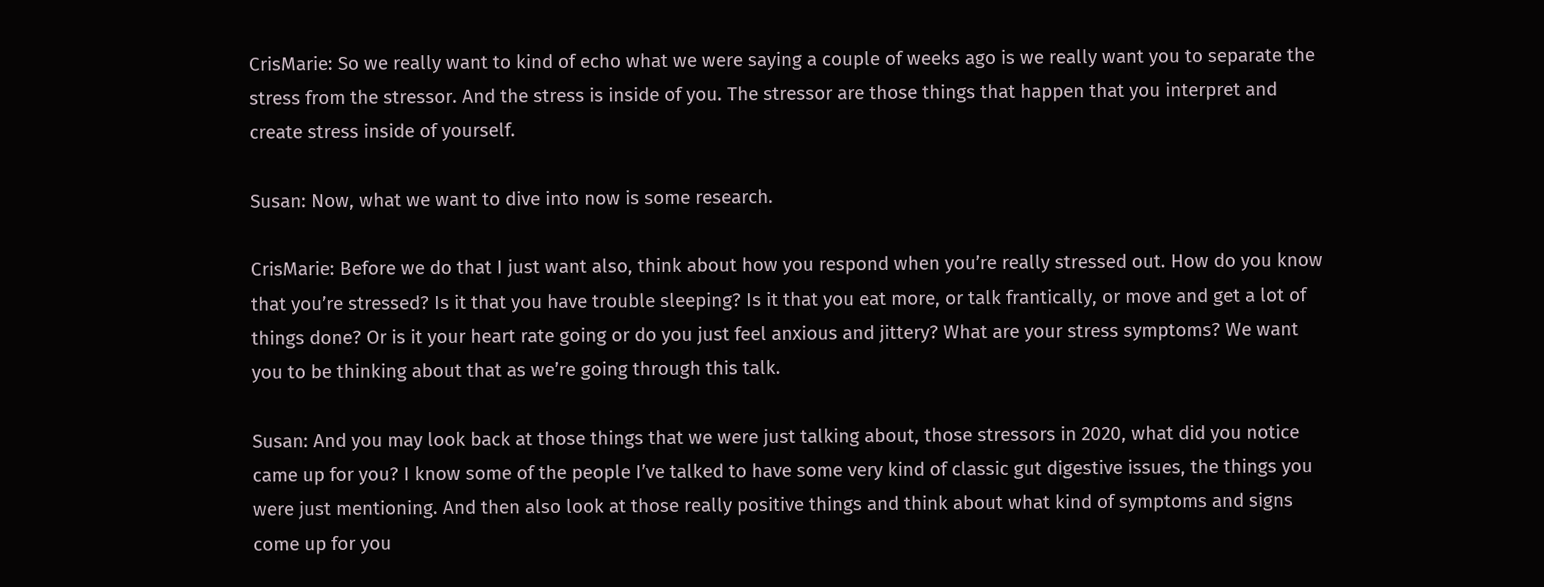CrisMarie: So we really want to kind of echo what we were saying a couple of weeks ago is we really want you to separate the stress from the stressor. And the stress is inside of you. The stressor are those things that happen that you interpret and create stress inside of yourself.

Susan: Now, what we want to dive into now is some research.

CrisMarie: Before we do that I just want also, think about how you respond when you’re really stressed out. How do you know that you’re stressed? Is it that you have trouble sleeping? Is it that you eat more, or talk frantically, or move and get a lot of things done? Or is it your heart rate going or do you just feel anxious and jittery? What are your stress symptoms? We want you to be thinking about that as we’re going through this talk.

Susan: And you may look back at those things that we were just talking about, those stressors in 2020, what did you notice came up for you? I know some of the people I’ve talked to have some very kind of classic gut digestive issues, the things you were just mentioning. And then also look at those really positive things and think about what kind of symptoms and signs come up for you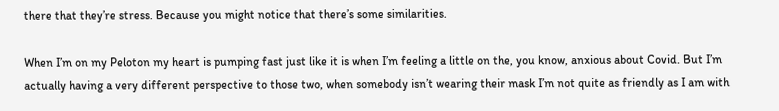there that they’re stress. Because you might notice that there’s some similarities.

When I’m on my Peloton my heart is pumping fast just like it is when I’m feeling a little on the, you know, anxious about Covid. But I’m actually having a very different perspective to those two, when somebody isn’t wearing their mask I’m not quite as friendly as I am with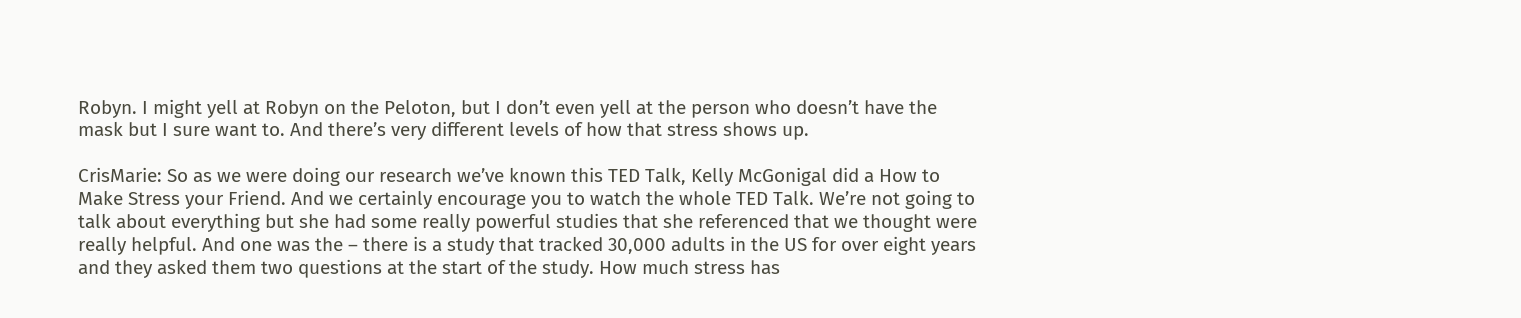Robyn. I might yell at Robyn on the Peloton, but I don’t even yell at the person who doesn’t have the mask but I sure want to. And there’s very different levels of how that stress shows up.

CrisMarie: So as we were doing our research we’ve known this TED Talk, Kelly McGonigal did a How to Make Stress your Friend. And we certainly encourage you to watch the whole TED Talk. We’re not going to talk about everything but she had some really powerful studies that she referenced that we thought were really helpful. And one was the – there is a study that tracked 30,000 adults in the US for over eight years and they asked them two questions at the start of the study. How much stress has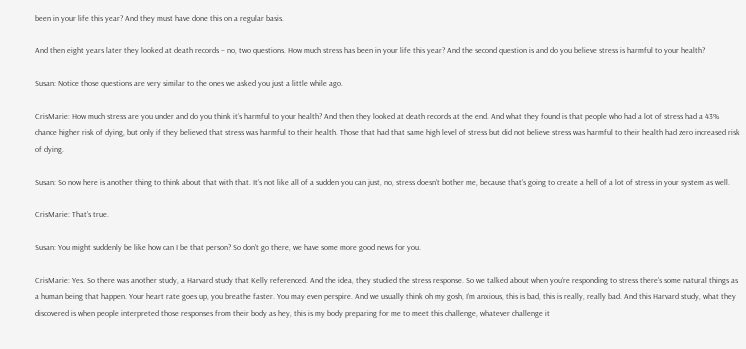been in your life this year? And they must have done this on a regular basis.

And then eight years later they looked at death records – no, two questions. How much stress has been in your life this year? And the second question is and do you believe stress is harmful to your health?

Susan: Notice those questions are very similar to the ones we asked you just a little while ago.

CrisMarie: How much stress are you under and do you think it’s harmful to your health? And then they looked at death records at the end. And what they found is that people who had a lot of stress had a 43% chance higher risk of dying, but only if they believed that stress was harmful to their health. Those that had that same high level of stress but did not believe stress was harmful to their health had zero increased risk of dying.

Susan: So now here is another thing to think about that with that. It’s not like all of a sudden you can just, no, stress doesn’t bother me, because that’s going to create a hell of a lot of stress in your system as well.

CrisMarie: That’s true.

Susan: You might suddenly be like how can I be that person? So don’t go there, we have some more good news for you.

CrisMarie: Yes. So there was another study, a Harvard study that Kelly referenced. And the idea, they studied the stress response. So we talked about when you’re responding to stress there’s some natural things as a human being that happen. Your heart rate goes up, you breathe faster. You may even perspire. And we usually think oh my gosh, I’m anxious, this is bad, this is really, really bad. And this Harvard study, what they discovered is when people interpreted those responses from their body as hey, this is my body preparing for me to meet this challenge, whatever challenge it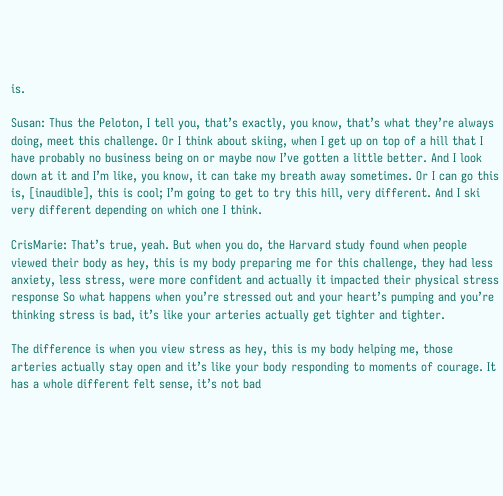is.

Susan: Thus the Peloton, I tell you, that’s exactly, you know, that’s what they’re always doing, meet this challenge. Or I think about skiing, when I get up on top of a hill that I have probably no business being on or maybe now I’ve gotten a little better. And I look down at it and I’m like, you know, it can take my breath away sometimes. Or I can go this is, [inaudible], this is cool; I’m going to get to try this hill, very different. And I ski very different depending on which one I think.

CrisMarie: That’s true, yeah. But when you do, the Harvard study found when people viewed their body as hey, this is my body preparing me for this challenge, they had less anxiety, less stress, were more confident and actually it impacted their physical stress response So what happens when you’re stressed out and your heart’s pumping and you’re thinking stress is bad, it’s like your arteries actually get tighter and tighter.

The difference is when you view stress as hey, this is my body helping me, those arteries actually stay open and it’s like your body responding to moments of courage. It has a whole different felt sense, it’s not bad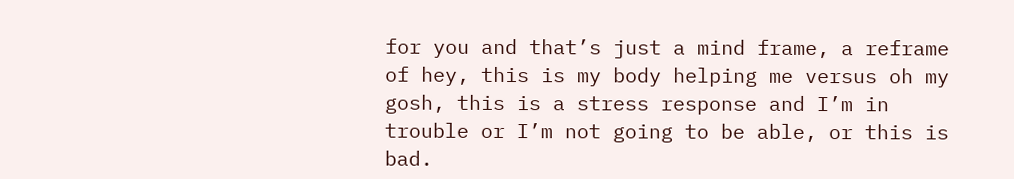for you and that’s just a mind frame, a reframe of hey, this is my body helping me versus oh my gosh, this is a stress response and I’m in trouble or I’m not going to be able, or this is bad.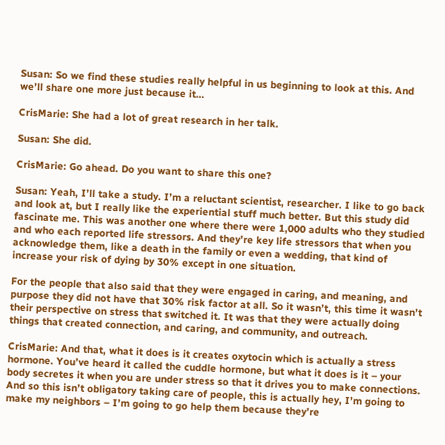Susan: So we find these studies really helpful in us beginning to look at this. And we’ll share one more just because it…

CrisMarie: She had a lot of great research in her talk.

Susan: She did.

CrisMarie: Go ahead. Do you want to share this one?

Susan: Yeah, I’ll take a study. I’m a reluctant scientist, researcher. I like to go back and look at, but I really like the experiential stuff much better. But this study did fascinate me. This was another one where there were 1,000 adults who they studied and who each reported life stressors. And they’re key life stressors that when you acknowledge them, like a death in the family or even a wedding, that kind of increase your risk of dying by 30% except in one situation.

For the people that also said that they were engaged in caring, and meaning, and purpose they did not have that 30% risk factor at all. So it wasn’t, this time it wasn’t their perspective on stress that switched it. It was that they were actually doing things that created connection, and caring, and community, and outreach.

CrisMarie: And that, what it does is it creates oxytocin which is actually a stress hormone. You’ve heard it called the cuddle hormone, but what it does is it – your body secretes it when you are under stress so that it drives you to make connections. And so this isn’t obligatory taking care of people, this is actually hey, I’m going to make my neighbors – I’m going to go help them because they’re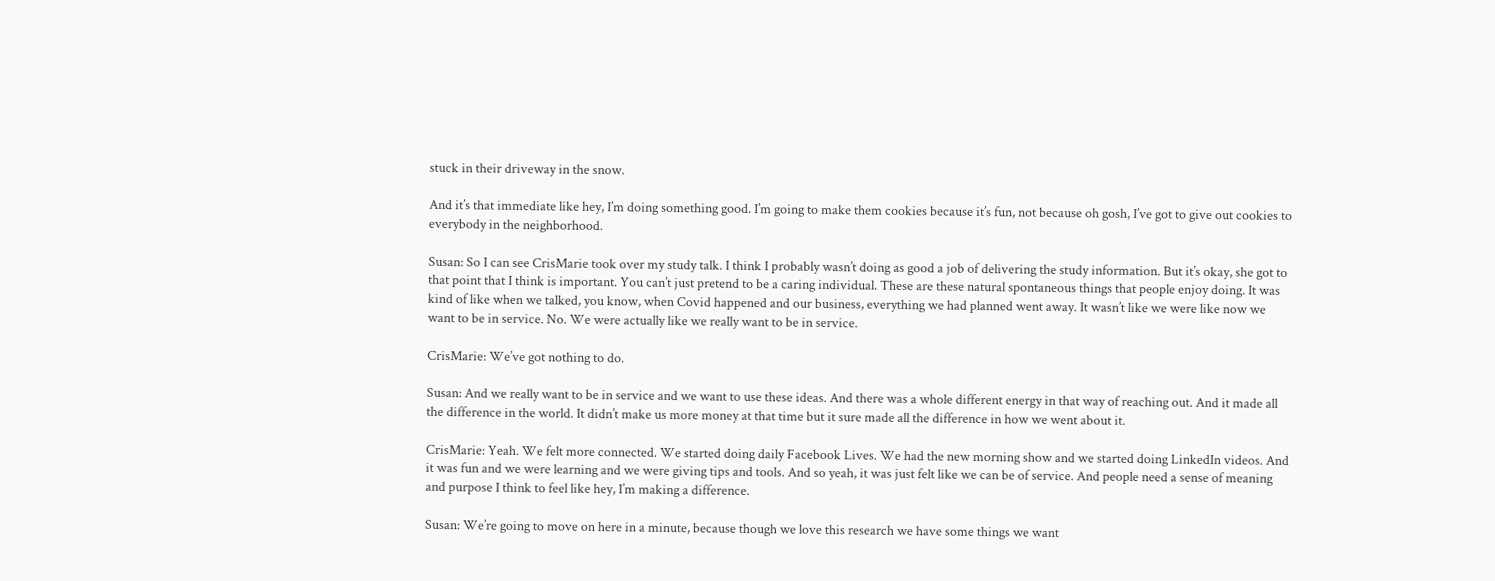stuck in their driveway in the snow.

And it’s that immediate like hey, I’m doing something good. I’m going to make them cookies because it’s fun, not because oh gosh, I’ve got to give out cookies to everybody in the neighborhood.

Susan: So I can see CrisMarie took over my study talk. I think I probably wasn’t doing as good a job of delivering the study information. But it’s okay, she got to that point that I think is important. You can’t just pretend to be a caring individual. These are these natural spontaneous things that people enjoy doing. It was kind of like when we talked, you know, when Covid happened and our business, everything we had planned went away. It wasn’t like we were like now we want to be in service. No. We were actually like we really want to be in service.

CrisMarie: We’ve got nothing to do.

Susan: And we really want to be in service and we want to use these ideas. And there was a whole different energy in that way of reaching out. And it made all the difference in the world. It didn’t make us more money at that time but it sure made all the difference in how we went about it.

CrisMarie: Yeah. We felt more connected. We started doing daily Facebook Lives. We had the new morning show and we started doing LinkedIn videos. And it was fun and we were learning and we were giving tips and tools. And so yeah, it was just felt like we can be of service. And people need a sense of meaning and purpose I think to feel like hey, I’m making a difference.

Susan: We’re going to move on here in a minute, because though we love this research we have some things we want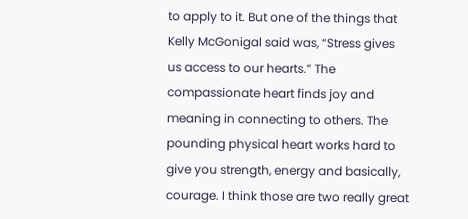to apply to it. But one of the things that Kelly McGonigal said was, “Stress gives us access to our hearts.” The compassionate heart finds joy and meaning in connecting to others. The pounding physical heart works hard to give you strength, energy and basically, courage. I think those are two really great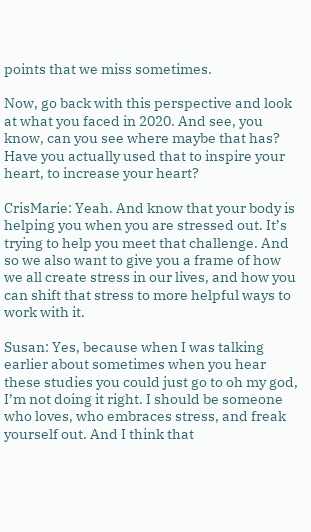points that we miss sometimes.

Now, go back with this perspective and look at what you faced in 2020. And see, you know, can you see where maybe that has? Have you actually used that to inspire your heart, to increase your heart?

CrisMarie: Yeah. And know that your body is helping you when you are stressed out. It’s trying to help you meet that challenge. And so we also want to give you a frame of how we all create stress in our lives, and how you can shift that stress to more helpful ways to work with it.

Susan: Yes, because when I was talking earlier about sometimes when you hear these studies you could just go to oh my god, I’m not doing it right. I should be someone who loves, who embraces stress, and freak yourself out. And I think that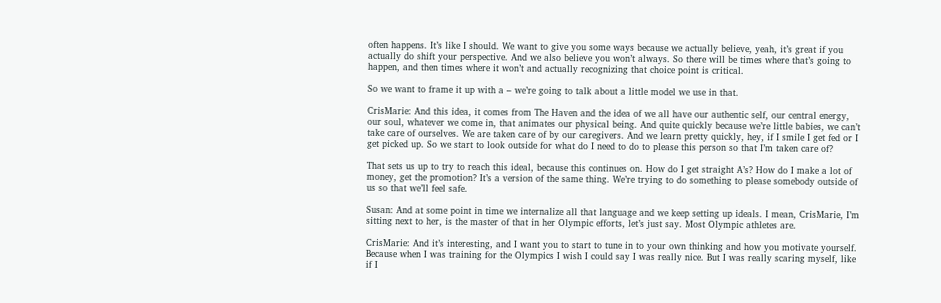often happens. It’s like I should. We want to give you some ways because we actually believe, yeah, it’s great if you actually do shift your perspective. And we also believe you won’t always. So there will be times where that’s going to happen, and then times where it won’t and actually recognizing that choice point is critical.

So we want to frame it up with a – we’re going to talk about a little model we use in that.

CrisMarie: And this idea, it comes from The Haven and the idea of we all have our authentic self, our central energy, our soul, whatever we come in, that animates our physical being. And quite quickly because we’re little babies, we can’t take care of ourselves. We are taken care of by our caregivers. And we learn pretty quickly, hey, if I smile I get fed or I get picked up. So we start to look outside for what do I need to do to please this person so that I’m taken care of?

That sets us up to try to reach this ideal, because this continues on. How do I get straight A’s? How do I make a lot of money, get the promotion? It’s a version of the same thing. We’re trying to do something to please somebody outside of us so that we’ll feel safe.

Susan: And at some point in time we internalize all that language and we keep setting up ideals. I mean, CrisMarie, I’m sitting next to her, is the master of that in her Olympic efforts, let’s just say. Most Olympic athletes are.

CrisMarie: And it’s interesting, and I want you to start to tune in to your own thinking and how you motivate yourself. Because when I was training for the Olympics I wish I could say I was really nice. But I was really scaring myself, like if I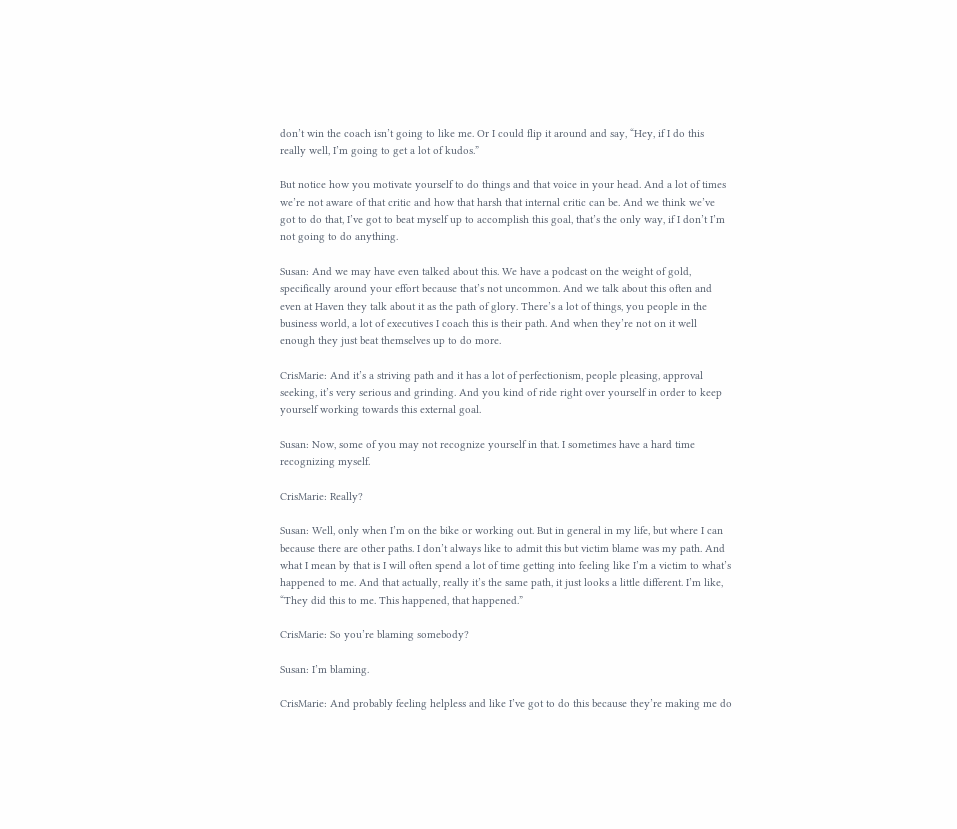don’t win the coach isn’t going to like me. Or I could flip it around and say, “Hey, if I do this really well, I’m going to get a lot of kudos.”

But notice how you motivate yourself to do things and that voice in your head. And a lot of times we’re not aware of that critic and how that harsh that internal critic can be. And we think we’ve got to do that, I’ve got to beat myself up to accomplish this goal, that’s the only way, if I don’t I’m not going to do anything.

Susan: And we may have even talked about this. We have a podcast on the weight of gold, specifically around your effort because that’s not uncommon. And we talk about this often and even at Haven they talk about it as the path of glory. There’s a lot of things, you people in the business world, a lot of executives I coach this is their path. And when they’re not on it well enough they just beat themselves up to do more.

CrisMarie: And it’s a striving path and it has a lot of perfectionism, people pleasing, approval seeking, it’s very serious and grinding. And you kind of ride right over yourself in order to keep yourself working towards this external goal.

Susan: Now, some of you may not recognize yourself in that. I sometimes have a hard time recognizing myself.

CrisMarie: Really?

Susan: Well, only when I’m on the bike or working out. But in general in my life, but where I can because there are other paths. I don’t always like to admit this but victim blame was my path. And what I mean by that is I will often spend a lot of time getting into feeling like I’m a victim to what’s happened to me. And that actually, really it’s the same path, it just looks a little different. I’m like, “They did this to me. This happened, that happened.”

CrisMarie: So you’re blaming somebody?

Susan: I’m blaming.

CrisMarie: And probably feeling helpless and like I’ve got to do this because they’re making me do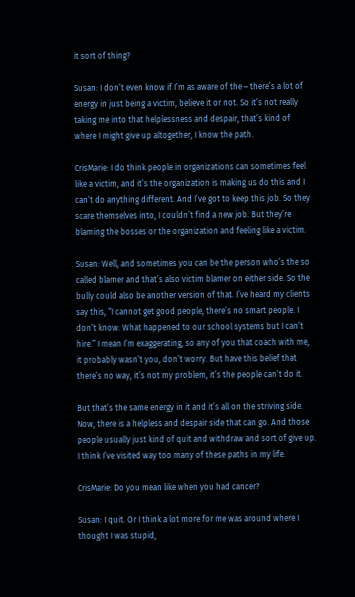it sort of thing?

Susan: I don’t even know if I’m as aware of the – there’s a lot of energy in just being a victim, believe it or not. So it’s not really taking me into that helplessness and despair, that’s kind of where I might give up altogether, I know the path.

CrisMarie: I do think people in organizations can sometimes feel like a victim, and it’s the organization is making us do this and I can’t do anything different. And I’ve got to keep this job. So they scare themselves into, I couldn’t find a new job. But they’re blaming the bosses or the organization and feeling like a victim.

Susan: Well, and sometimes you can be the person who’s the so called blamer and that’s also victim blamer on either side. So the bully could also be another version of that. I’ve heard my clients say this, “I cannot get good people, there’s no smart people. I don’t know. What happened to our school systems but I can’t hire.” I mean I’m exaggerating, so any of you that coach with me, it probably wasn’t you, don’t worry. But have this belief that there’s no way, it’s not my problem, it’s the people can’t do it.

But that’s the same energy in it and it’s all on the striving side. Now, there is a helpless and despair side that can go. And those people usually just kind of quit and withdraw and sort of give up. I think I’ve visited way too many of these paths in my life.

CrisMarie: Do you mean like when you had cancer?

Susan: I quit. Or I think a lot more for me was around where I thought I was stupid,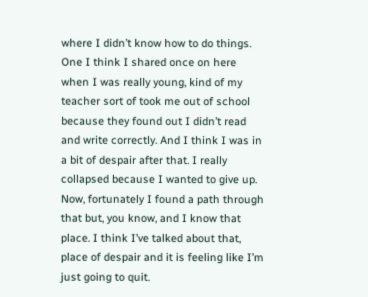where I didn’t know how to do things. One I think I shared once on here when I was really young, kind of my teacher sort of took me out of school because they found out I didn’t read and write correctly. And I think I was in a bit of despair after that. I really collapsed because I wanted to give up. Now, fortunately I found a path through that but, you know, and I know that place. I think I’ve talked about that, place of despair and it is feeling like I’m just going to quit.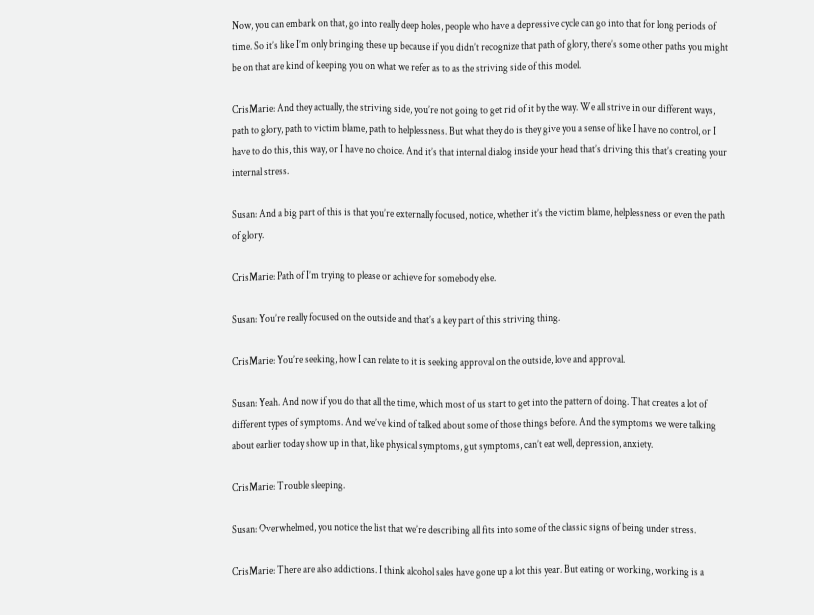Now, you can embark on that, go into really deep holes, people who have a depressive cycle can go into that for long periods of time. So it’s like I’m only bringing these up because if you didn’t recognize that path of glory, there’s some other paths you might be on that are kind of keeping you on what we refer as to as the striving side of this model.

CrisMarie: And they actually, the striving side, you’re not going to get rid of it by the way. We all strive in our different ways, path to glory, path to victim blame, path to helplessness. But what they do is they give you a sense of like I have no control, or I have to do this, this way, or I have no choice. And it’s that internal dialog inside your head that’s driving this that’s creating your internal stress.

Susan: And a big part of this is that you’re externally focused, notice, whether it’s the victim blame, helplessness or even the path of glory.

CrisMarie: Path of I’m trying to please or achieve for somebody else.

Susan: You’re really focused on the outside and that’s a key part of this striving thing.

CrisMarie: You’re seeking, how I can relate to it is seeking approval on the outside, love and approval.

Susan: Yeah. And now if you do that all the time, which most of us start to get into the pattern of doing. That creates a lot of different types of symptoms. And we’ve kind of talked about some of those things before. And the symptoms we were talking about earlier today show up in that, like physical symptoms, gut symptoms, can’t eat well, depression, anxiety.

CrisMarie: Trouble sleeping.

Susan: Overwhelmed, you notice the list that we’re describing all fits into some of the classic signs of being under stress.

CrisMarie: There are also addictions. I think alcohol sales have gone up a lot this year. But eating or working, working is a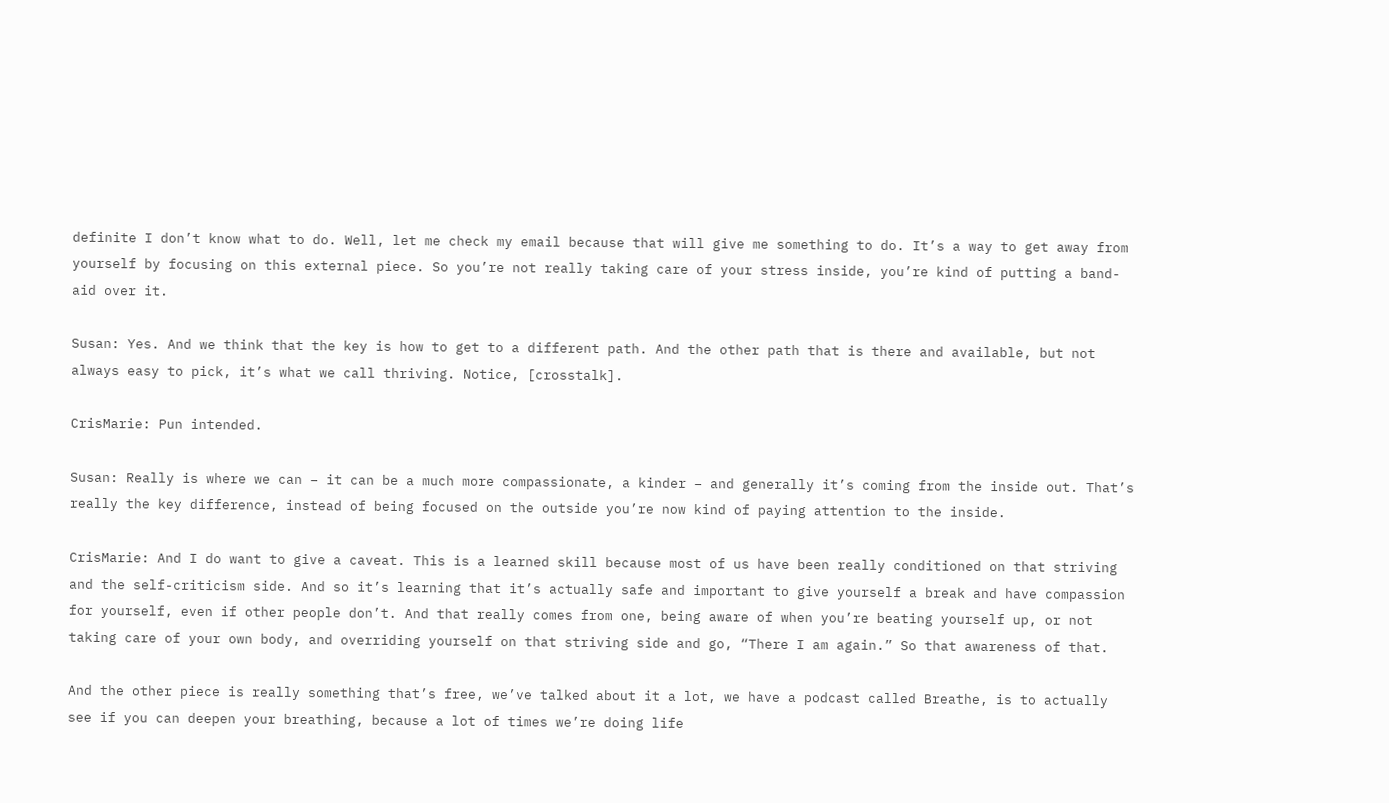definite I don’t know what to do. Well, let me check my email because that will give me something to do. It’s a way to get away from yourself by focusing on this external piece. So you’re not really taking care of your stress inside, you’re kind of putting a band-aid over it.

Susan: Yes. And we think that the key is how to get to a different path. And the other path that is there and available, but not always easy to pick, it’s what we call thriving. Notice, [crosstalk].

CrisMarie: Pun intended.

Susan: Really is where we can – it can be a much more compassionate, a kinder – and generally it’s coming from the inside out. That’s really the key difference, instead of being focused on the outside you’re now kind of paying attention to the inside.

CrisMarie: And I do want to give a caveat. This is a learned skill because most of us have been really conditioned on that striving and the self-criticism side. And so it’s learning that it’s actually safe and important to give yourself a break and have compassion for yourself, even if other people don’t. And that really comes from one, being aware of when you’re beating yourself up, or not taking care of your own body, and overriding yourself on that striving side and go, “There I am again.” So that awareness of that.

And the other piece is really something that’s free, we’ve talked about it a lot, we have a podcast called Breathe, is to actually see if you can deepen your breathing, because a lot of times we’re doing life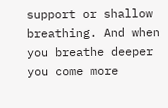support or shallow breathing. And when you breathe deeper you come more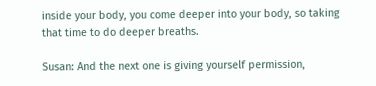inside your body, you come deeper into your body, so taking that time to do deeper breaths.

Susan: And the next one is giving yourself permission,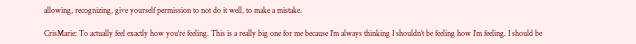allowing, recognizing, give yourself permission to not do it well, to make a mistake.

CrisMarie: To actually feel exactly how you’re feeling. This is a really big one for me because I’m always thinking I shouldn’t be feeling how I’m feeling. I should be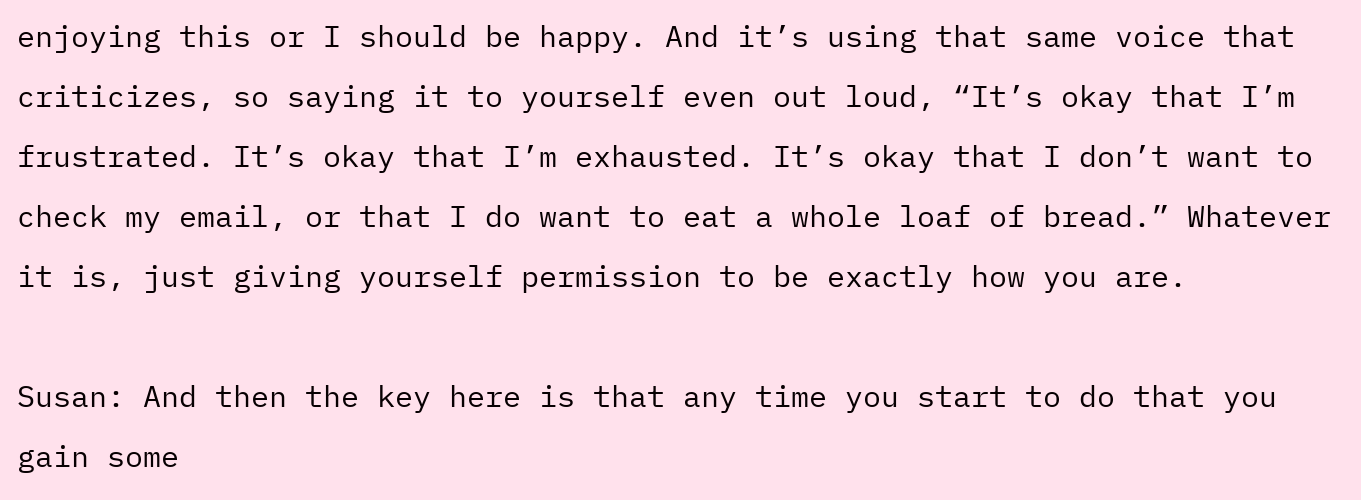enjoying this or I should be happy. And it’s using that same voice that criticizes, so saying it to yourself even out loud, “It’s okay that I’m frustrated. It’s okay that I’m exhausted. It’s okay that I don’t want to check my email, or that I do want to eat a whole loaf of bread.” Whatever it is, just giving yourself permission to be exactly how you are.

Susan: And then the key here is that any time you start to do that you gain some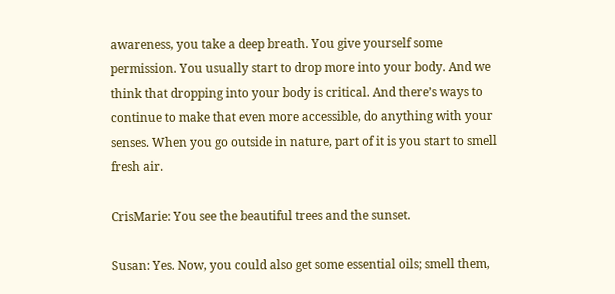awareness, you take a deep breath. You give yourself some permission. You usually start to drop more into your body. And we think that dropping into your body is critical. And there’s ways to continue to make that even more accessible, do anything with your senses. When you go outside in nature, part of it is you start to smell fresh air.

CrisMarie: You see the beautiful trees and the sunset.

Susan: Yes. Now, you could also get some essential oils; smell them,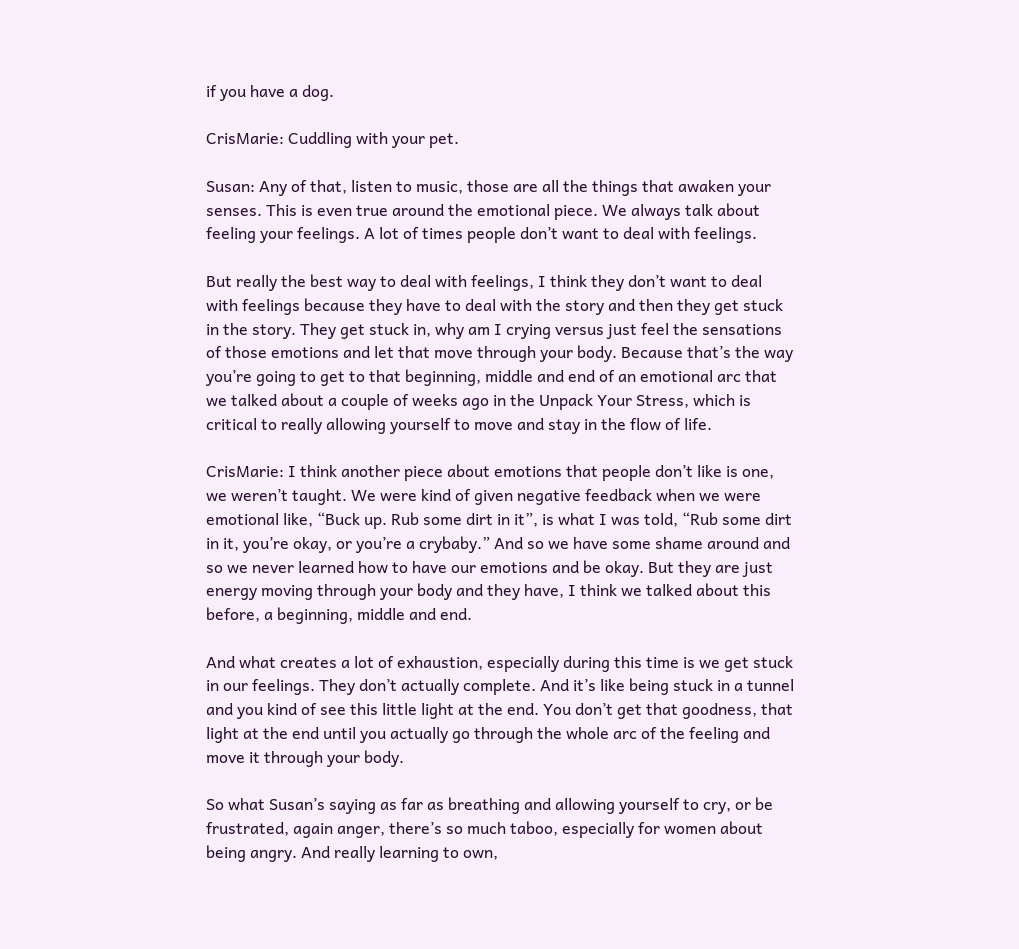if you have a dog.

CrisMarie: Cuddling with your pet.

Susan: Any of that, listen to music, those are all the things that awaken your senses. This is even true around the emotional piece. We always talk about feeling your feelings. A lot of times people don’t want to deal with feelings.

But really the best way to deal with feelings, I think they don’t want to deal with feelings because they have to deal with the story and then they get stuck in the story. They get stuck in, why am I crying versus just feel the sensations of those emotions and let that move through your body. Because that’s the way you’re going to get to that beginning, middle and end of an emotional arc that we talked about a couple of weeks ago in the Unpack Your Stress, which is critical to really allowing yourself to move and stay in the flow of life.

CrisMarie: I think another piece about emotions that people don’t like is one, we weren’t taught. We were kind of given negative feedback when we were emotional like, “Buck up. Rub some dirt in it”, is what I was told, “Rub some dirt in it, you’re okay, or you’re a crybaby.” And so we have some shame around and so we never learned how to have our emotions and be okay. But they are just energy moving through your body and they have, I think we talked about this before, a beginning, middle and end.

And what creates a lot of exhaustion, especially during this time is we get stuck in our feelings. They don’t actually complete. And it’s like being stuck in a tunnel and you kind of see this little light at the end. You don’t get that goodness, that light at the end until you actually go through the whole arc of the feeling and move it through your body.

So what Susan’s saying as far as breathing and allowing yourself to cry, or be frustrated, again anger, there’s so much taboo, especially for women about being angry. And really learning to own,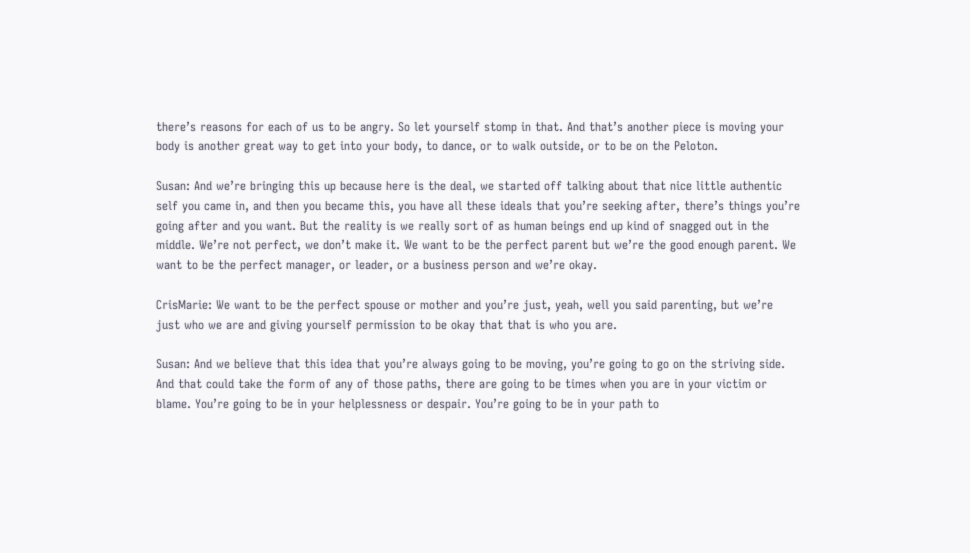there’s reasons for each of us to be angry. So let yourself stomp in that. And that’s another piece is moving your body is another great way to get into your body, to dance, or to walk outside, or to be on the Peloton.

Susan: And we’re bringing this up because here is the deal, we started off talking about that nice little authentic self you came in, and then you became this, you have all these ideals that you’re seeking after, there’s things you’re going after and you want. But the reality is we really sort of as human beings end up kind of snagged out in the middle. We’re not perfect, we don’t make it. We want to be the perfect parent but we’re the good enough parent. We want to be the perfect manager, or leader, or a business person and we’re okay.

CrisMarie: We want to be the perfect spouse or mother and you’re just, yeah, well you said parenting, but we’re just who we are and giving yourself permission to be okay that that is who you are.

Susan: And we believe that this idea that you’re always going to be moving, you’re going to go on the striving side. And that could take the form of any of those paths, there are going to be times when you are in your victim or blame. You’re going to be in your helplessness or despair. You’re going to be in your path to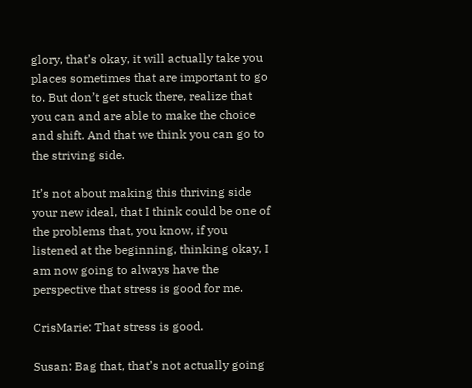glory, that’s okay, it will actually take you places sometimes that are important to go to. But don’t get stuck there, realize that you can and are able to make the choice and shift. And that we think you can go to the striving side.

It’s not about making this thriving side your new ideal, that I think could be one of the problems that, you know, if you listened at the beginning, thinking okay, I am now going to always have the perspective that stress is good for me.

CrisMarie: That stress is good.

Susan: Bag that, that’s not actually going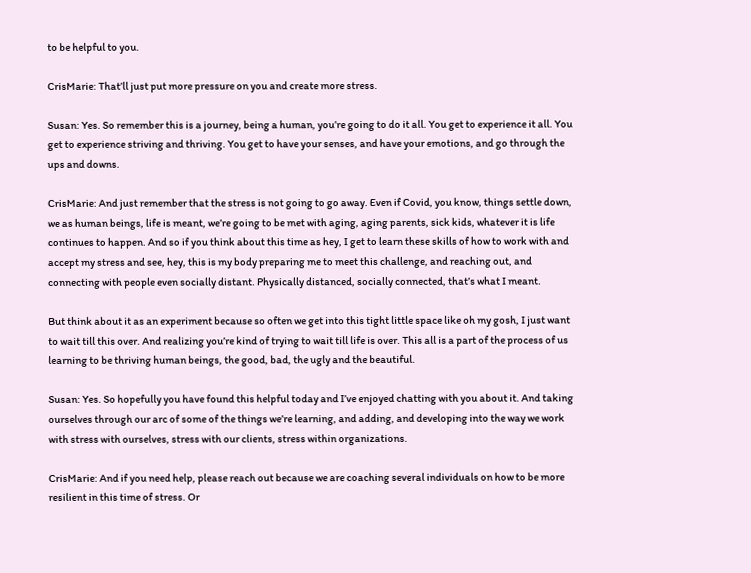to be helpful to you.

CrisMarie: That’ll just put more pressure on you and create more stress.

Susan: Yes. So remember this is a journey, being a human, you’re going to do it all. You get to experience it all. You get to experience striving and thriving. You get to have your senses, and have your emotions, and go through the ups and downs.

CrisMarie: And just remember that the stress is not going to go away. Even if Covid, you know, things settle down, we as human beings, life is meant, we’re going to be met with aging, aging parents, sick kids, whatever it is life continues to happen. And so if you think about this time as hey, I get to learn these skills of how to work with and accept my stress and see, hey, this is my body preparing me to meet this challenge, and reaching out, and connecting with people even socially distant. Physically distanced, socially connected, that’s what I meant.

But think about it as an experiment because so often we get into this tight little space like oh my gosh, I just want to wait till this over. And realizing you’re kind of trying to wait till life is over. This all is a part of the process of us learning to be thriving human beings, the good, bad, the ugly and the beautiful.

Susan: Yes. So hopefully you have found this helpful today and I’ve enjoyed chatting with you about it. And taking ourselves through our arc of some of the things we’re learning, and adding, and developing into the way we work with stress with ourselves, stress with our clients, stress within organizations.

CrisMarie: And if you need help, please reach out because we are coaching several individuals on how to be more resilient in this time of stress. Or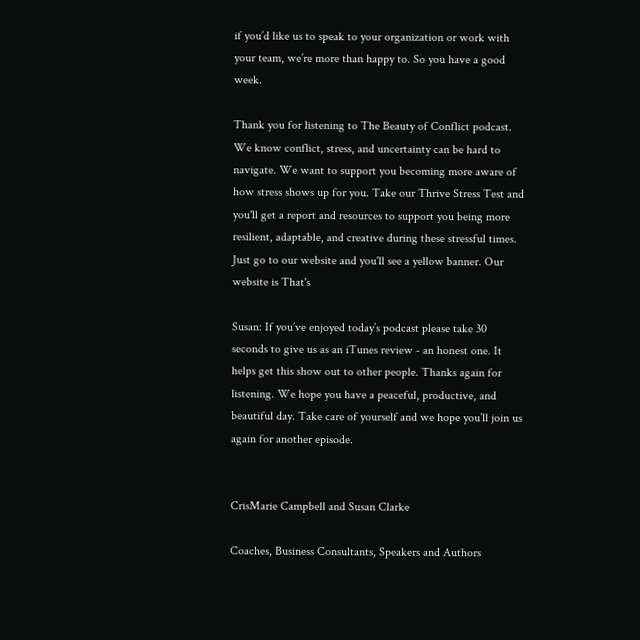if you’d like us to speak to your organization or work with your team, we’re more than happy to. So you have a good week.

Thank you for listening to The Beauty of Conflict podcast. We know conflict, stress, and uncertainty can be hard to navigate. We want to support you becoming more aware of how stress shows up for you. Take our Thrive Stress Test and you'll get a report and resources to support you being more resilient, adaptable, and creative during these stressful times. Just go to our website and you'll see a yellow banner. Our website is That's

Susan: If you’ve enjoyed today’s podcast please take 30 seconds to give us as an iTunes review - an honest one. It helps get this show out to other people. Thanks again for listening. We hope you have a peaceful, productive, and beautiful day. Take care of yourself and we hope you’ll join us again for another episode.


CrisMarie Campbell and Susan Clarke

Coaches, Business Consultants, Speakers and Authors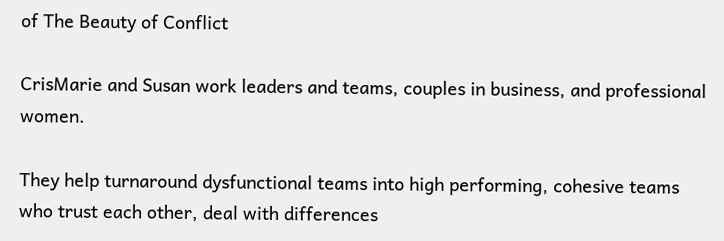of The Beauty of Conflict

CrisMarie and Susan work leaders and teams, couples in business, and professional women.

They help turnaround dysfunctional teams into high performing, cohesive teams who trust each other, deal with differences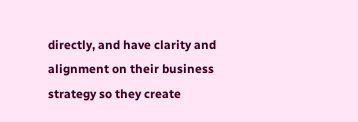directly, and have clarity and alignment on their business strategy so they create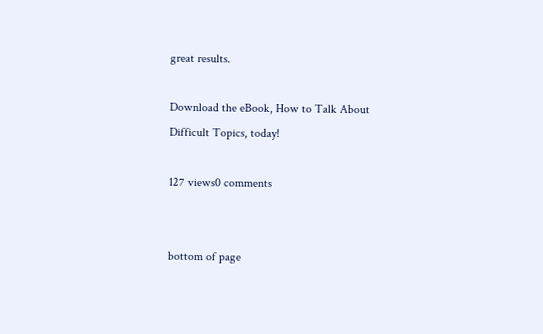great results.

Download the eBook, How to Talk About Difficult Topics, today!

127 views0 comments


bottom of page